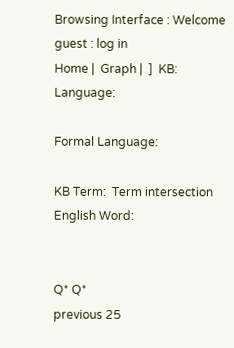Browsing Interface : Welcome guest : log in
Home |  Graph |  ]  KB:  Language:

Formal Language:

KB Term:  Term intersection
English Word:


Q* Q*
previous 25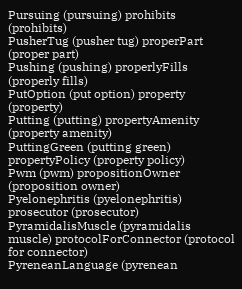Pursuing (pursuing) prohibits (prohibits)
PusherTug (pusher tug) properPart (proper part)
Pushing (pushing) properlyFills (properly fills)
PutOption (put option) property (property)
Putting (putting) propertyAmenity (property amenity)
PuttingGreen (putting green) propertyPolicy (property policy)
Pwm (pwm) propositionOwner (proposition owner)
Pyelonephritis (pyelonephritis) prosecutor (prosecutor)
PyramidalisMuscle (pyramidalis muscle) protocolForConnector (protocol for connector)
PyreneanLanguage (pyrenean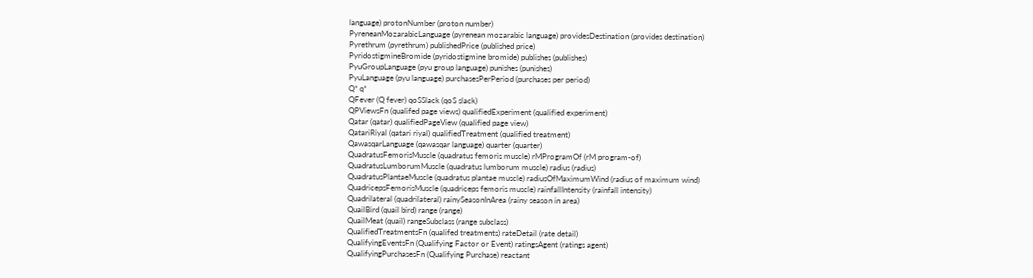language) protonNumber (proton number)
PyreneanMozarabicLanguage (pyrenean mozarabic language) providesDestination (provides destination)
Pyrethrum (pyrethrum) publishedPrice (published price)
PyridostigmineBromide (pyridostigmine bromide) publishes (publishes)
PyuGroupLanguage (pyu group language) punishes (punishes)
PyuLanguage (pyu language) purchasesPerPeriod (purchases per period)
Q* q*
QFever (Q fever) qoSSlack (qoS slack)
QPViewsFn (qualifed page views) qualifiedExperiment (qualified experiment)
Qatar (qatar) qualifiedPageView (qualified page view)
QatariRiyal (qatari riyal) qualifiedTreatment (qualified treatment)
QawasqarLanguage (qawasqar language) quarter (quarter)
QuadratusFemorisMuscle (quadratus femoris muscle) rMProgramOf (rM program-of)
QuadratusLumborumMuscle (quadratus lumborum muscle) radius (radius)
QuadratusPlantaeMuscle (quadratus plantae muscle) radiusOfMaximumWind (radius of maximum wind)
QuadricepsFemorisMuscle (quadriceps femoris muscle) rainfallIntensity (rainfall intensity)
Quadrilateral (quadrilateral) rainySeasonInArea (rainy season in area)
QuailBird (quail bird) range (range)
QuailMeat (quail) rangeSubclass (range subclass)
QualifiedTreatmentsFn (qualifed treatments) rateDetail (rate detail)
QualifyingEventsFn (Qualifying Factor or Event) ratingsAgent (ratings agent)
QualifyingPurchasesFn (Qualifying Purchase) reactant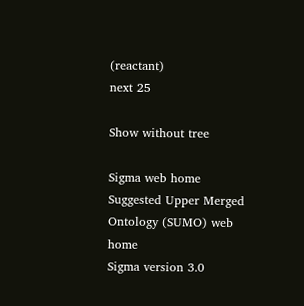(reactant)
next 25

Show without tree

Sigma web home      Suggested Upper Merged Ontology (SUMO) web home
Sigma version 3.0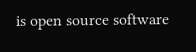is open source software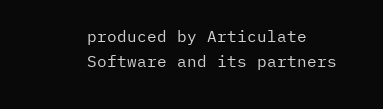produced by Articulate Software and its partners